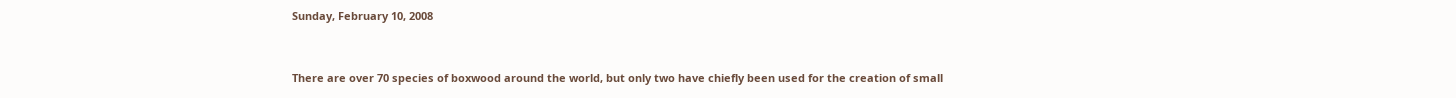Sunday, February 10, 2008


There are over 70 species of boxwood around the world, but only two have chiefly been used for the creation of small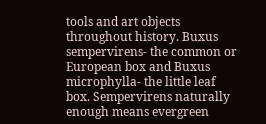tools and art objects throughout history. Buxus sempervirens- the common or European box and Buxus microphylla- the little leaf box. Sempervirens naturally enough means evergreen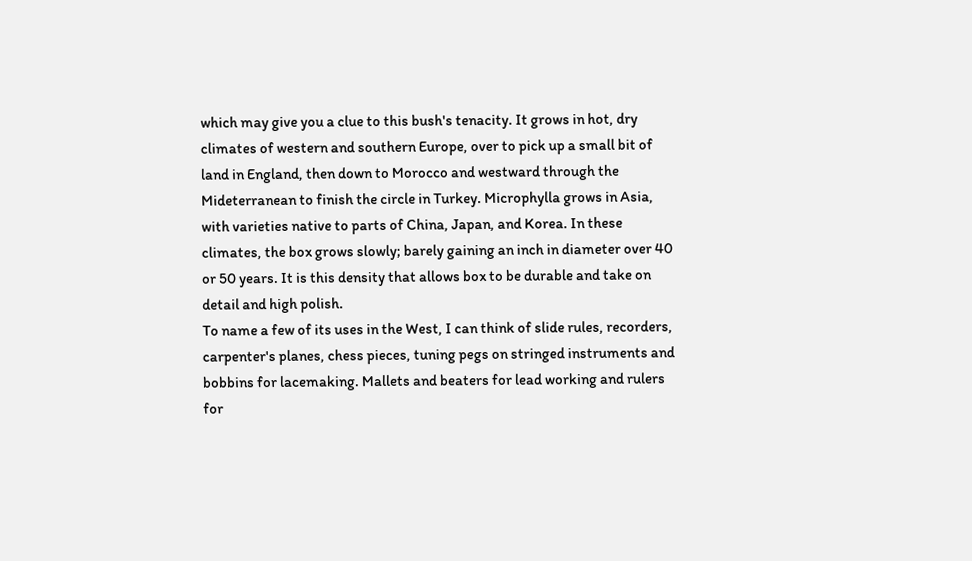which may give you a clue to this bush's tenacity. It grows in hot, dry climates of western and southern Europe, over to pick up a small bit of land in England, then down to Morocco and westward through the Mideterranean to finish the circle in Turkey. Microphylla grows in Asia, with varieties native to parts of China, Japan, and Korea. In these climates, the box grows slowly; barely gaining an inch in diameter over 40 or 50 years. It is this density that allows box to be durable and take on detail and high polish.
To name a few of its uses in the West, I can think of slide rules, recorders, carpenter's planes, chess pieces, tuning pegs on stringed instruments and bobbins for lacemaking. Mallets and beaters for lead working and rulers for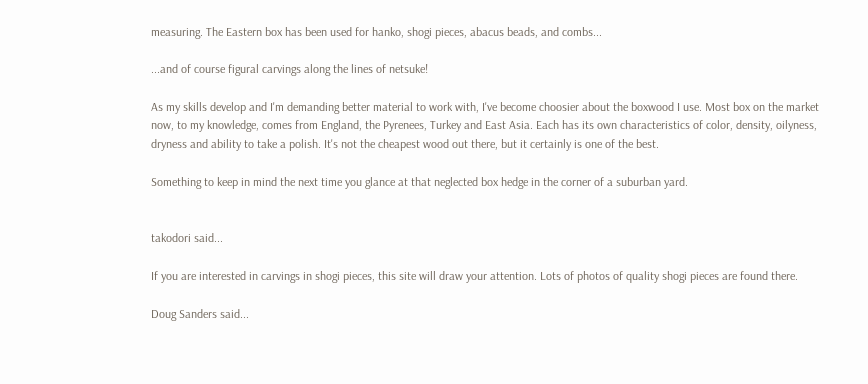measuring. The Eastern box has been used for hanko, shogi pieces, abacus beads, and combs...

...and of course figural carvings along the lines of netsuke!

As my skills develop and I'm demanding better material to work with, I've become choosier about the boxwood I use. Most box on the market now, to my knowledge, comes from England, the Pyrenees, Turkey and East Asia. Each has its own characteristics of color, density, oilyness, dryness and ability to take a polish. It's not the cheapest wood out there, but it certainly is one of the best.

Something to keep in mind the next time you glance at that neglected box hedge in the corner of a suburban yard.


takodori said...

If you are interested in carvings in shogi pieces, this site will draw your attention. Lots of photos of quality shogi pieces are found there.

Doug Sanders said...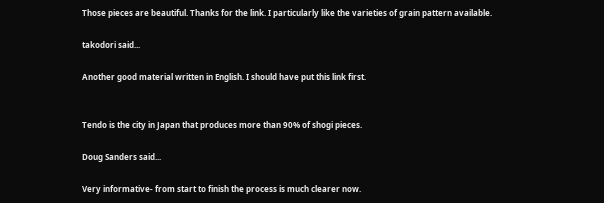Those pieces are beautiful. Thanks for the link. I particularly like the varieties of grain pattern available.

takodori said...

Another good material written in English. I should have put this link first.


Tendo is the city in Japan that produces more than 90% of shogi pieces.

Doug Sanders said...

Very informative- from start to finish the process is much clearer now.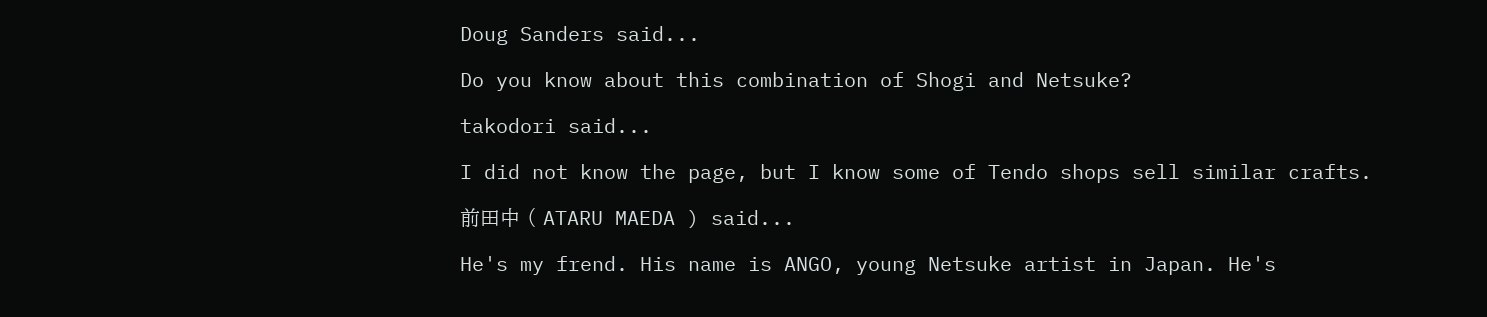Doug Sanders said...

Do you know about this combination of Shogi and Netsuke?

takodori said...

I did not know the page, but I know some of Tendo shops sell similar crafts.

前田中 ( ATARU MAEDA ) said...

He's my frend. His name is ANGO, young Netsuke artist in Japan. He's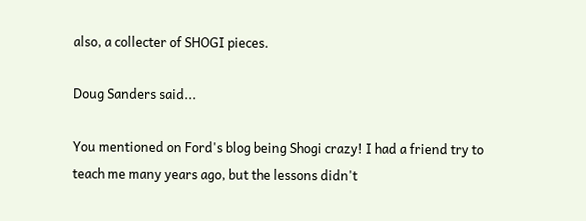also, a collecter of SHOGI pieces.

Doug Sanders said...

You mentioned on Ford's blog being Shogi crazy! I had a friend try to teach me many years ago, but the lessons didn't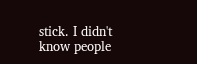stick. I didn't know people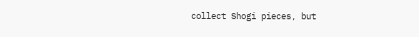collect Shogi pieces, but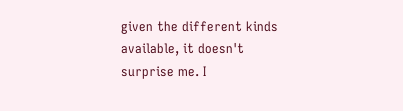given the different kinds available, it doesn't surprise me. I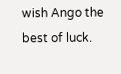wish Ango the best of luck.